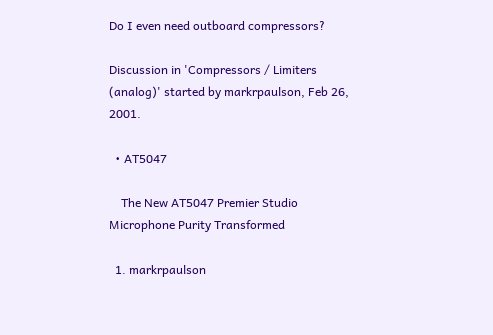Do I even need outboard compressors?

Discussion in 'Compressors / Limiters (analog)' started by markrpaulson, Feb 26, 2001.

  • AT5047

    The New AT5047 Premier Studio Microphone Purity Transformed

  1. markrpaulson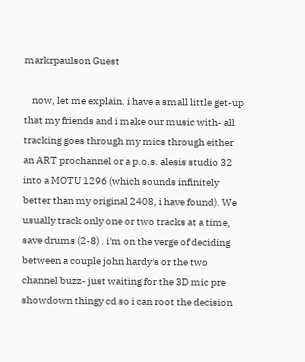markrpaulson Guest

    now, let me explain. i have a small little get-up that my friends and i make our music with- all tracking goes through my mics through either an ART prochannel or a p.o.s. alesis studio 32 into a MOTU 1296 (which sounds infinitely better than my original 2408, i have found). We usually track only one or two tracks at a time, save drums (2-8) . i'm on the verge of deciding between a couple john hardy's or the two channel buzz- just waiting for the 3D mic pre showdown thingy cd so i can root the decision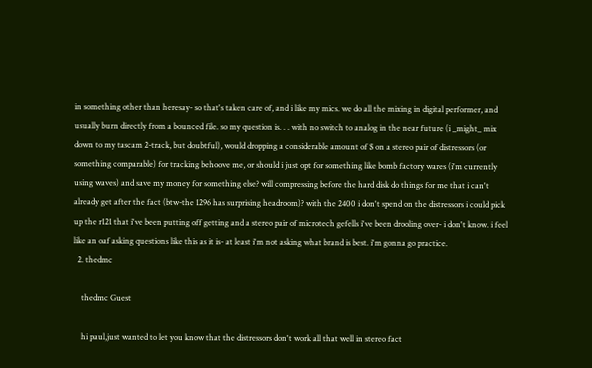in something other than heresay- so that's taken care of, and i like my mics. we do all the mixing in digital performer, and usually burn directly from a bounced file. so my question is. . . with no switch to analog in the near future (i _might_ mix down to my tascam 2-track, but doubtful), would dropping a considerable amount of $ on a stereo pair of distressors (or something comparable) for tracking behoove me, or should i just opt for something like bomb factory wares (i'm currently using waves) and save my money for something else? will compressing before the hard disk do things for me that i can't already get after the fact (btw-the 1296 has surprising headroom)? with the 2400 i don't spend on the distressors i could pick up the r121 that i've been putting off getting and a stereo pair of microtech gefells i've been drooling over- i don't know. i feel like an oaf asking questions like this as it is- at least i'm not asking what brand is best. i'm gonna go practice.
  2. thedmc

    thedmc Guest

    hi paul,just wanted to let you know that the distressors don't work all that well in stereo fact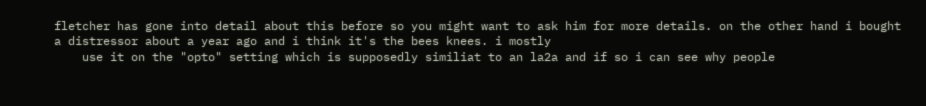fletcher has gone into detail about this before so you might want to ask him for more details. on the other hand i bought a distressor about a year ago and i think it's the bees knees. i mostly
    use it on the "opto" setting which is supposedly similiat to an la2a and if so i can see why people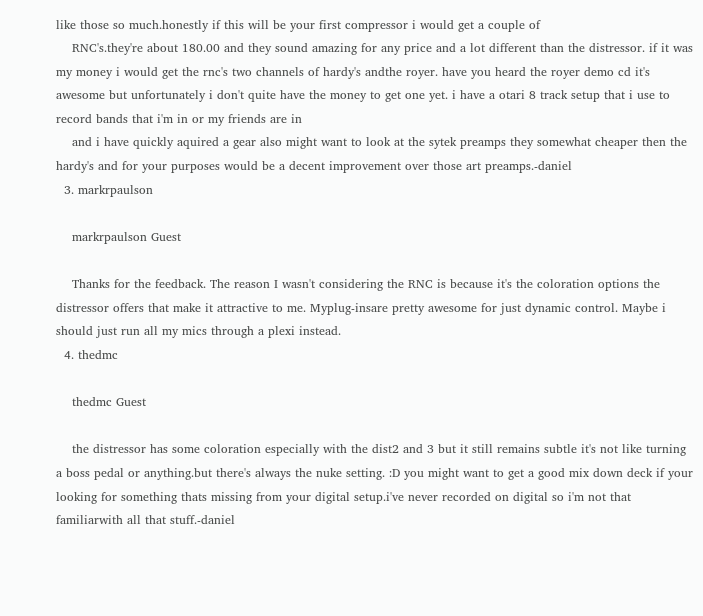like those so much.honestly if this will be your first compressor i would get a couple of
    RNC's.they're about 180.00 and they sound amazing for any price and a lot different than the distressor. if it was my money i would get the rnc's two channels of hardy's andthe royer. have you heard the royer demo cd it's awesome but unfortunately i don't quite have the money to get one yet. i have a otari 8 track setup that i use to record bands that i'm in or my friends are in
    and i have quickly aquired a gear also might want to look at the sytek preamps they somewhat cheaper then the hardy's and for your purposes would be a decent improvement over those art preamps.-daniel
  3. markrpaulson

    markrpaulson Guest

    Thanks for the feedback. The reason I wasn't considering the RNC is because it's the coloration options the distressor offers that make it attractive to me. Myplug-insare pretty awesome for just dynamic control. Maybe i should just run all my mics through a plexi instead.
  4. thedmc

    thedmc Guest

    the distressor has some coloration especially with the dist2 and 3 but it still remains subtle it's not like turning a boss pedal or anything.but there's always the nuke setting. :D you might want to get a good mix down deck if your looking for something thats missing from your digital setup.i've never recorded on digital so i'm not that familiarwith all that stuff.-daniel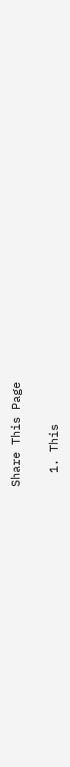Share This Page

  1. This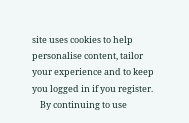site uses cookies to help personalise content, tailor your experience and to keep you logged in if you register.
    By continuing to use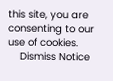this site, you are consenting to our use of cookies.
    Dismiss Notice